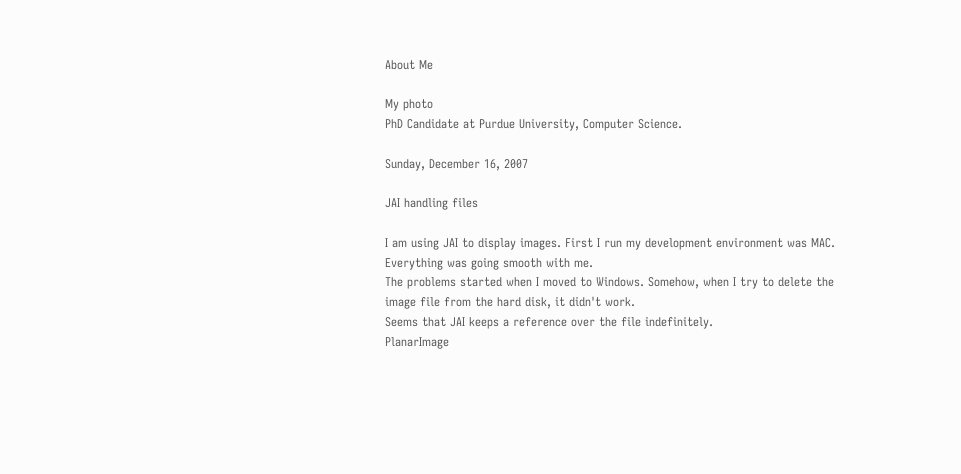About Me

My photo
PhD Candidate at Purdue University, Computer Science.

Sunday, December 16, 2007

JAI handling files

I am using JAI to display images. First I run my development environment was MAC. Everything was going smooth with me.
The problems started when I moved to Windows. Somehow, when I try to delete the image file from the hard disk, it didn't work.
Seems that JAI keeps a reference over the file indefinitely.
PlanarImage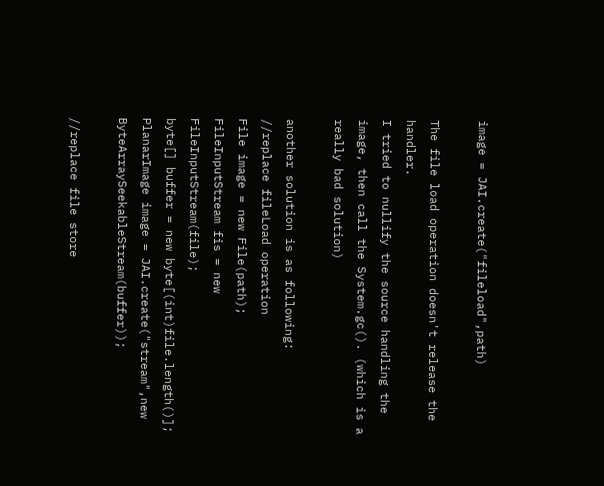image = JAI.create("fileload",path)

The file load operation doesn't release the handler.
I tried to nullify the source handling the image, then call the System.gc(). (which is a really bad solution)

another solution is as following:
//replace fileLoad operation
File image = new File(path);
FileInputStream fis = new FileInputStream(file);
byte[] buffer = new byte[(int)file.length()];
PlanarImage image = JAI.create("stream",new ByteArraySeekableStream(buffer));

//replace file store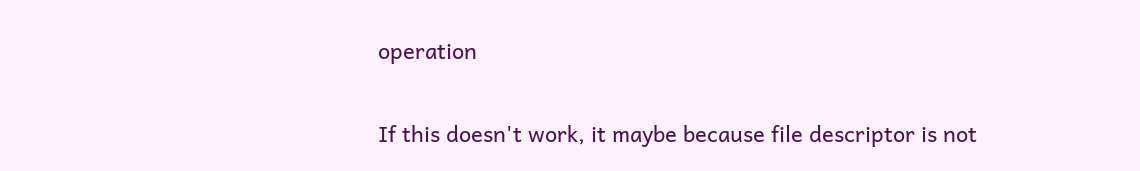operation

If this doesn't work, it maybe because file descriptor is not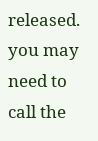released. you may need to call the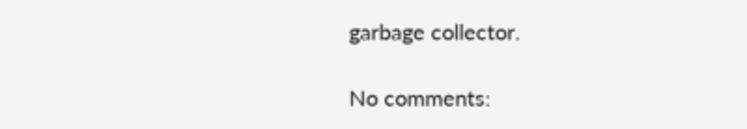garbage collector.

No comments: